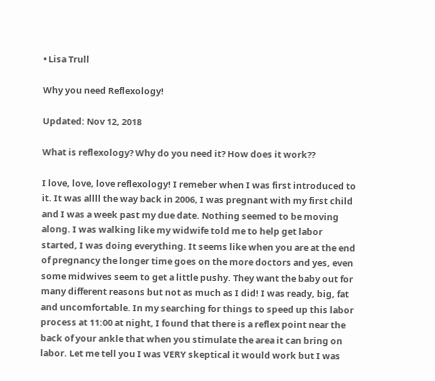• Lisa Trull

Why you need Reflexology!

Updated: Nov 12, 2018

What is reflexology? Why do you need it? How does it work??

I love, love, love reflexology! I remeber when I was first introduced to it. It was allll the way back in 2006, I was pregnant with my first child and I was a week past my due date. Nothing seemed to be moving along. I was walking like my widwife told me to help get labor started, I was doing everything. It seems like when you are at the end of pregnancy the longer time goes on the more doctors and yes, even some midwives seem to get a little pushy. They want the baby out for many different reasons but not as much as I did! I was ready, big, fat and uncomfortable. In my searching for things to speed up this labor process at 11:00 at night, I found that there is a reflex point near the back of your ankle that when you stimulate the area it can bring on labor. Let me tell you I was VERY skeptical it would work but I was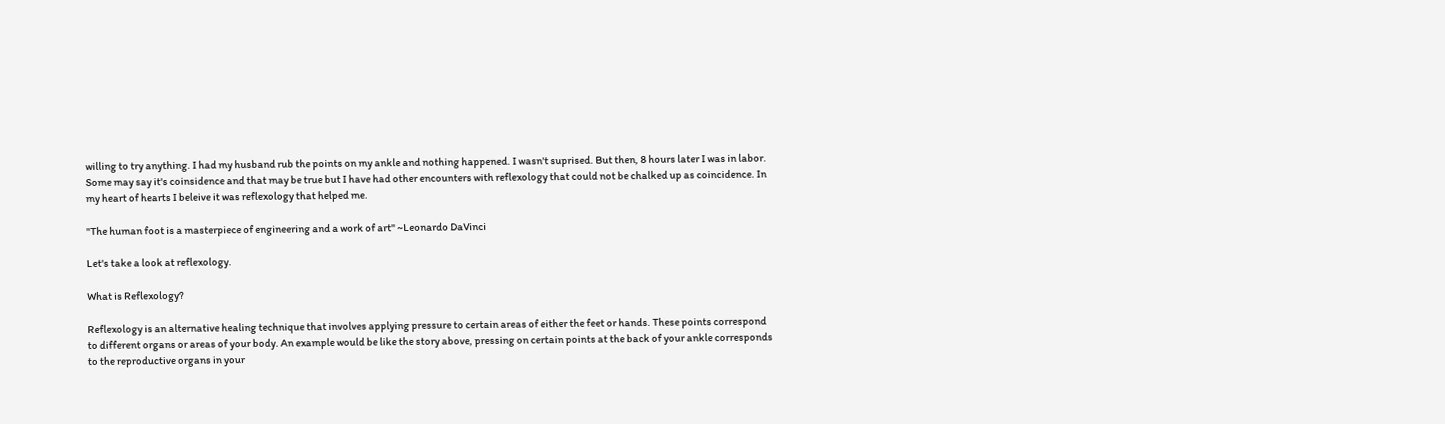willing to try anything. I had my husband rub the points on my ankle and nothing happened. I wasn't suprised. But then, 8 hours later I was in labor. Some may say it's coinsidence and that may be true but I have had other encounters with reflexology that could not be chalked up as coincidence. In my heart of hearts I beleive it was reflexology that helped me.

"The human foot is a masterpiece of engineering and a work of art" ~Leonardo DaVinci

Let's take a look at reflexology.

What is Reflexology?

Reflexology is an alternative healing technique that involves applying pressure to certain areas of either the feet or hands. These points correspond to different organs or areas of your body. An example would be like the story above, pressing on certain points at the back of your ankle corresponds to the reproductive organs in your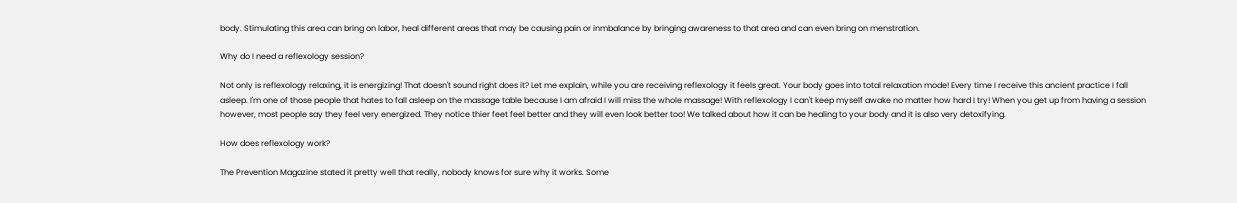body. Stimulating this area can bring on labor, heal different areas that may be causing pain or inmbalance by bringing awareness to that area and can even bring on menstration.

Why do I need a reflexology session?

Not only is reflexology relaxing, it is energizing! That doesn't sound right does it? Let me explain, while you are receiving reflexology it feels great. Your body goes into total relaxation mode! Every time I receive this ancient practice I fall asleep. I'm one of those people that hates to fall asleep on the massage table because I am afraid I will miss the whole massage! With reflexology I can't keep myself awake no matter how hard I try! When you get up from having a session however, most people say they feel very energized. They notice thier feet feel better and they will even look better too! We talked about how it can be healing to your body and it is also very detoxifying.

How does reflexology work?

The Prevention Magazine stated it pretty well that really, nobody knows for sure why it works. Some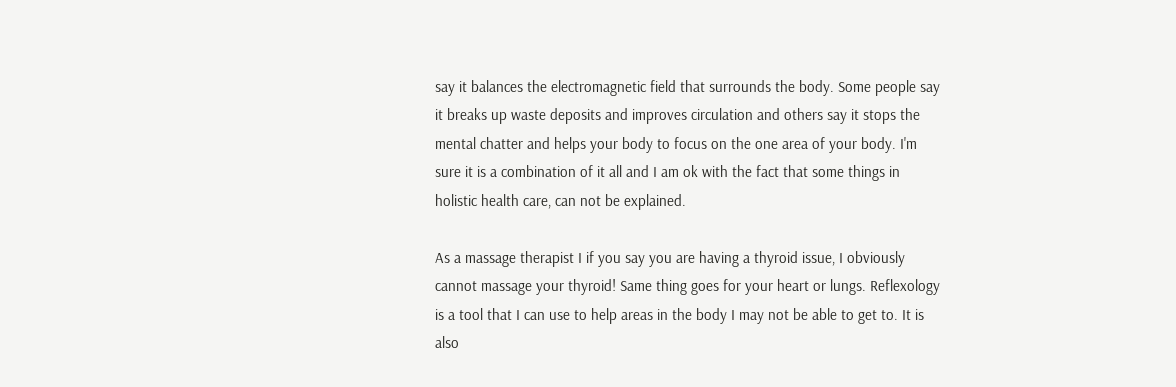say it balances the electromagnetic field that surrounds the body. Some people say it breaks up waste deposits and improves circulation and others say it stops the mental chatter and helps your body to focus on the one area of your body. I'm sure it is a combination of it all and I am ok with the fact that some things in holistic health care, can not be explained.

As a massage therapist I if you say you are having a thyroid issue, I obviously cannot massage your thyroid! Same thing goes for your heart or lungs. Reflexology is a tool that I can use to help areas in the body I may not be able to get to. It is also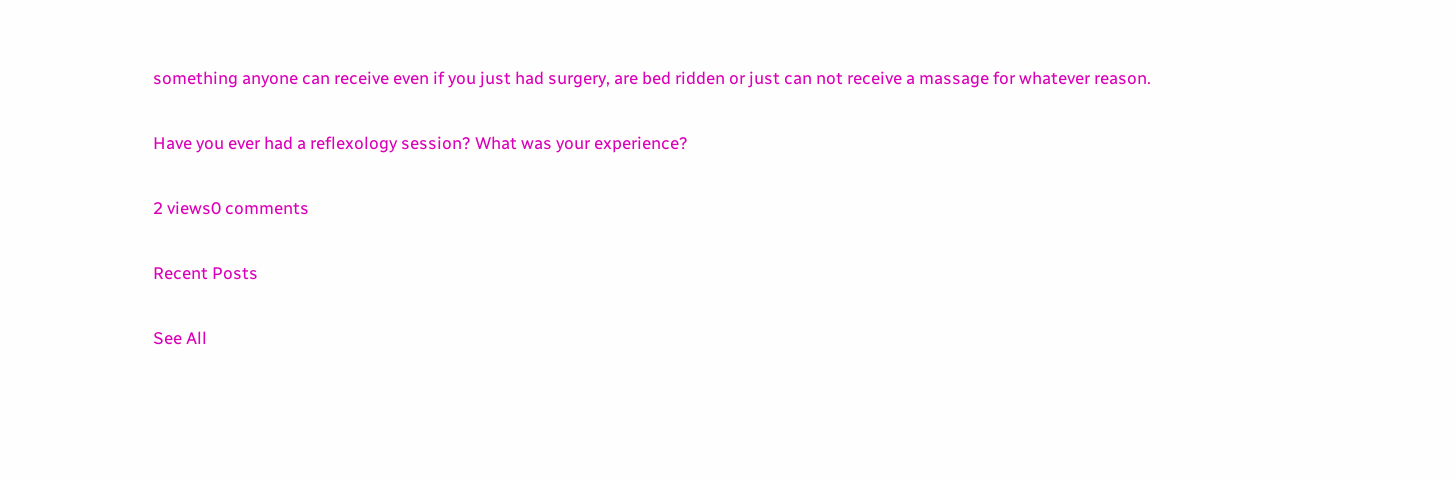something anyone can receive even if you just had surgery, are bed ridden or just can not receive a massage for whatever reason.

Have you ever had a reflexology session? What was your experience?

2 views0 comments

Recent Posts

See All